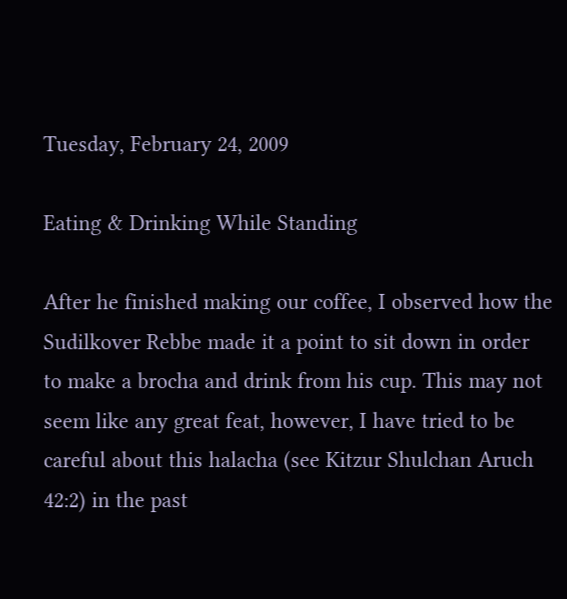Tuesday, February 24, 2009

Eating & Drinking While Standing

After he finished making our coffee, I observed how the Sudilkover Rebbe made it a point to sit down in order to make a brocha and drink from his cup. This may not seem like any great feat, however, I have tried to be careful about this halacha (see Kitzur Shulchan Aruch 42:2) in the past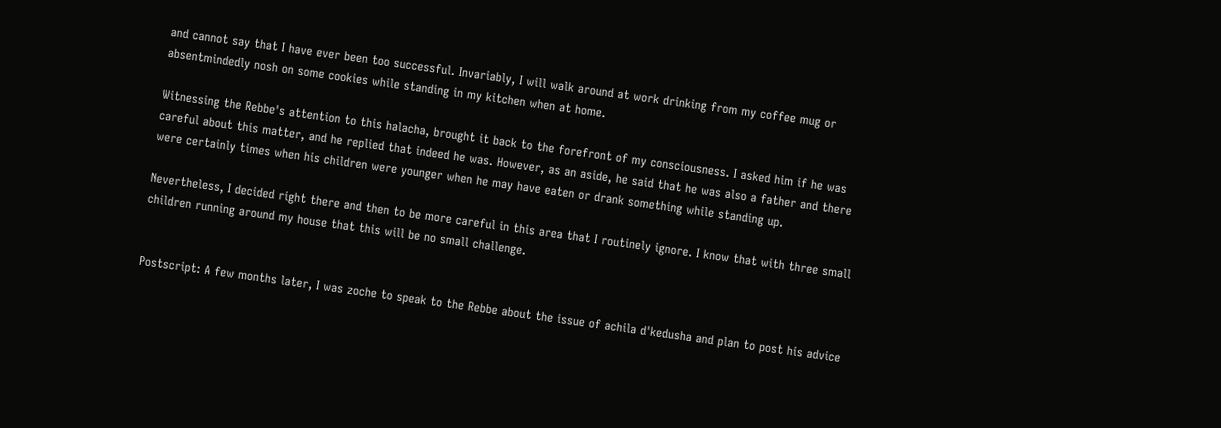and cannot say that I have ever been too successful. Invariably, I will walk around at work drinking from my coffee mug or absentmindedly nosh on some cookies while standing in my kitchen when at home.

Witnessing the Rebbe's attention to this halacha, brought it back to the forefront of my consciousness. I asked him if he was careful about this matter, and he replied that indeed he was. However, as an aside, he said that he was also a father and there were certainly times when his children were younger when he may have eaten or drank something while standing up.

Nevertheless, I decided right there and then to be more careful in this area that I routinely ignore. I know that with three small children running around my house that this will be no small challenge.


Postscript: A few months later, I was zoche to speak to the Rebbe about the issue of achila d'kedusha and plan to post his advice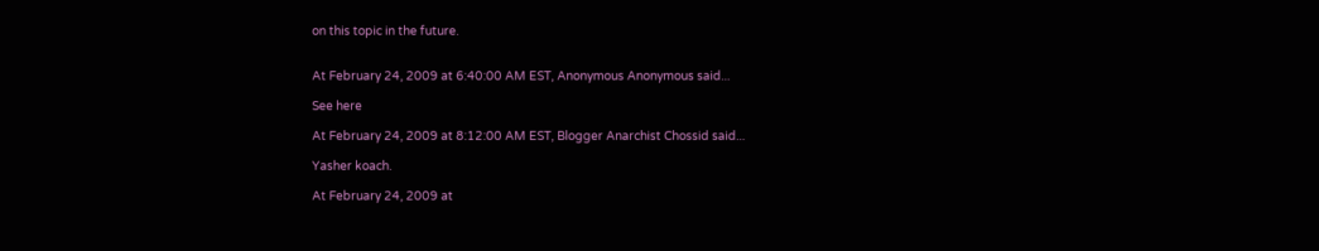on this topic in the future.


At February 24, 2009 at 6:40:00 AM EST, Anonymous Anonymous said...

See here

At February 24, 2009 at 8:12:00 AM EST, Blogger Anarchist Chossid said...

Yasher koach.

At February 24, 2009 at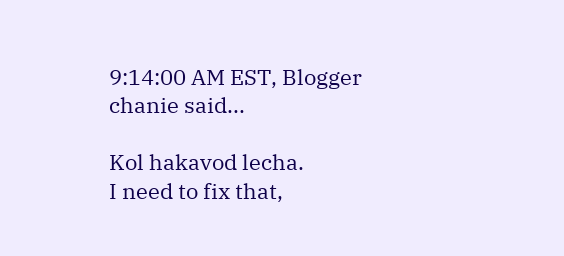9:14:00 AM EST, Blogger chanie said...

Kol hakavod lecha.
I need to fix that,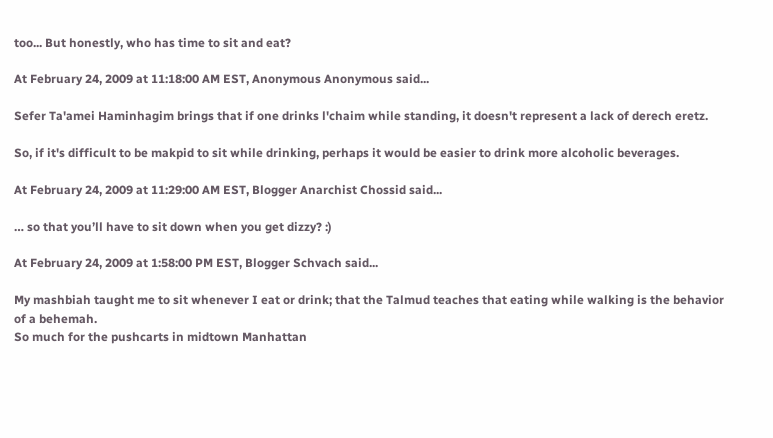too... But honestly, who has time to sit and eat?

At February 24, 2009 at 11:18:00 AM EST, Anonymous Anonymous said...

Sefer Ta'amei Haminhagim brings that if one drinks l'chaim while standing, it doesn't represent a lack of derech eretz.

So, if it's difficult to be makpid to sit while drinking, perhaps it would be easier to drink more alcoholic beverages.

At February 24, 2009 at 11:29:00 AM EST, Blogger Anarchist Chossid said...

… so that you’ll have to sit down when you get dizzy? :)

At February 24, 2009 at 1:58:00 PM EST, Blogger Schvach said...

My mashbiah taught me to sit whenever I eat or drink; that the Talmud teaches that eating while walking is the behavior of a behemah.
So much for the pushcarts in midtown Manhattan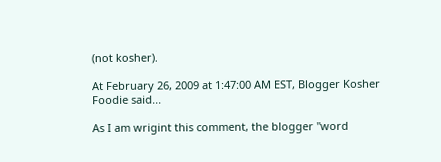(not kosher).

At February 26, 2009 at 1:47:00 AM EST, Blogger Kosher Foodie said...

As I am wrigint this comment, the blogger "word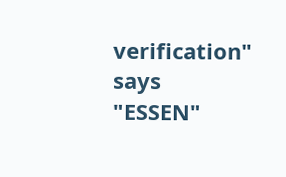verification" says "ESSEN"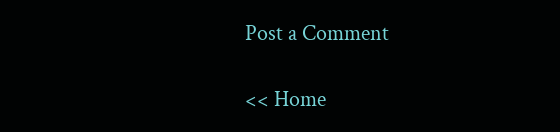Post a Comment

<< Home